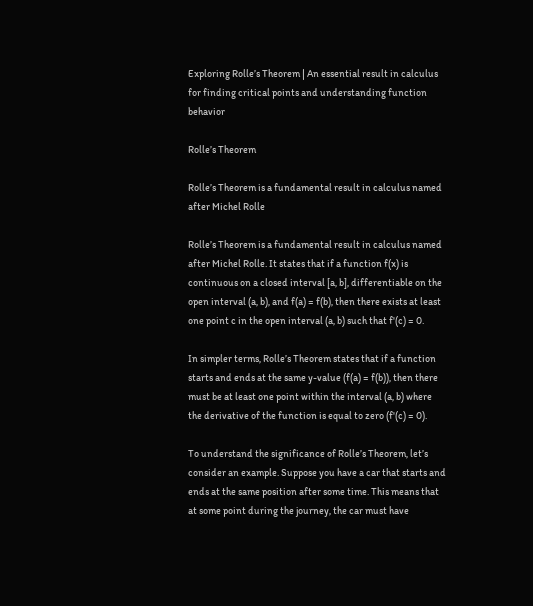Exploring Rolle’s Theorem | An essential result in calculus for finding critical points and understanding function behavior

Rolle’s Theorem

Rolle’s Theorem is a fundamental result in calculus named after Michel Rolle

Rolle’s Theorem is a fundamental result in calculus named after Michel Rolle. It states that if a function f(x) is continuous on a closed interval [a, b], differentiable on the open interval (a, b), and f(a) = f(b), then there exists at least one point c in the open interval (a, b) such that f'(c) = 0.

In simpler terms, Rolle’s Theorem states that if a function starts and ends at the same y-value (f(a) = f(b)), then there must be at least one point within the interval (a, b) where the derivative of the function is equal to zero (f'(c) = 0).

To understand the significance of Rolle’s Theorem, let’s consider an example. Suppose you have a car that starts and ends at the same position after some time. This means that at some point during the journey, the car must have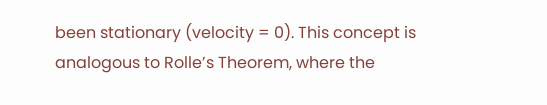been stationary (velocity = 0). This concept is analogous to Rolle’s Theorem, where the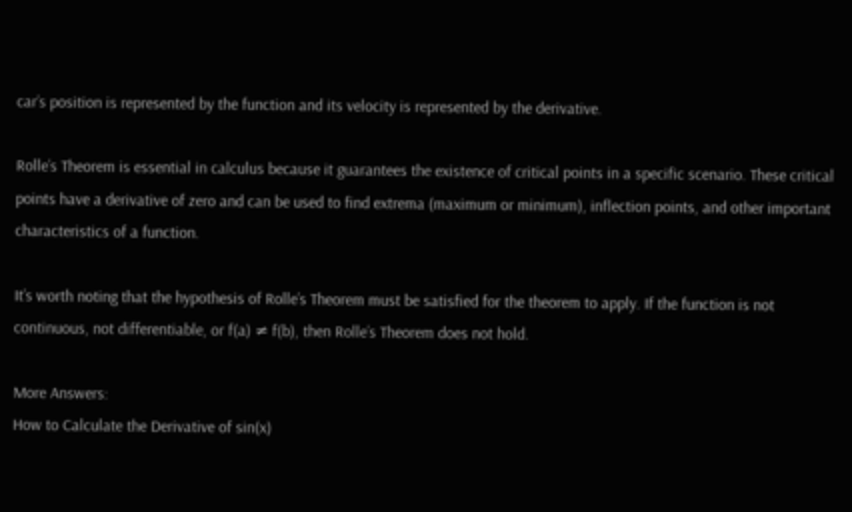car’s position is represented by the function and its velocity is represented by the derivative.

Rolle’s Theorem is essential in calculus because it guarantees the existence of critical points in a specific scenario. These critical points have a derivative of zero and can be used to find extrema (maximum or minimum), inflection points, and other important characteristics of a function.

It’s worth noting that the hypothesis of Rolle’s Theorem must be satisfied for the theorem to apply. If the function is not continuous, not differentiable, or f(a) ≠ f(b), then Rolle’s Theorem does not hold.

More Answers:
How to Calculate the Derivative of sin(x)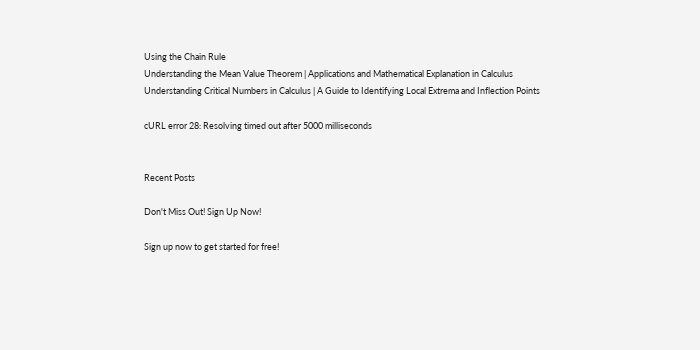Using the Chain Rule
Understanding the Mean Value Theorem | Applications and Mathematical Explanation in Calculus
Understanding Critical Numbers in Calculus | A Guide to Identifying Local Extrema and Inflection Points

cURL error 28: Resolving timed out after 5000 milliseconds


Recent Posts

Don't Miss Out! Sign Up Now!

Sign up now to get started for free!